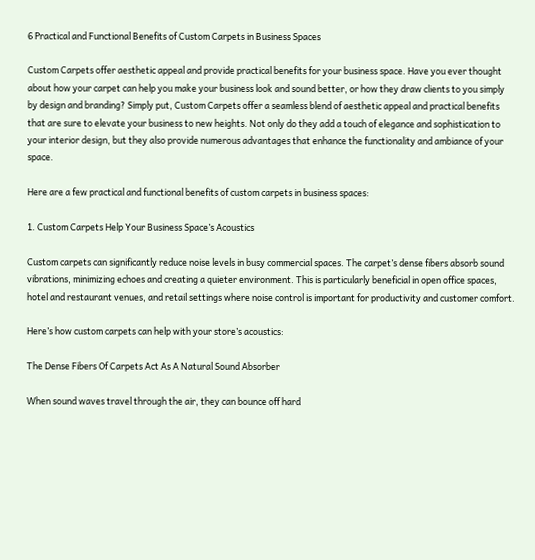6 Practical and Functional Benefits of Custom Carpets in Business Spaces

Custom Carpets offer aesthetic appeal and provide practical benefits for your business space. Have you ever thought about how your carpet can help you make your business look and sound better, or how they draw clients to you simply by design and branding? Simply put, Custom Carpets offer a seamless blend of aesthetic appeal and practical benefits that are sure to elevate your business to new heights. Not only do they add a touch of elegance and sophistication to your interior design, but they also provide numerous advantages that enhance the functionality and ambiance of your space.

Here are a few practical and functional benefits of custom carpets in business spaces:

1. Custom Carpets Help Your Business Space’s Acoustics

Custom carpets can significantly reduce noise levels in busy commercial spaces. The carpet’s dense fibers absorb sound vibrations, minimizing echoes and creating a quieter environment. This is particularly beneficial in open office spaces, hotel and restaurant venues, and retail settings where noise control is important for productivity and customer comfort.

Here’s how custom carpets can help with your store’s acoustics:

The Dense Fibers Of Carpets Act As A Natural Sound Absorber

When sound waves travel through the air, they can bounce off hard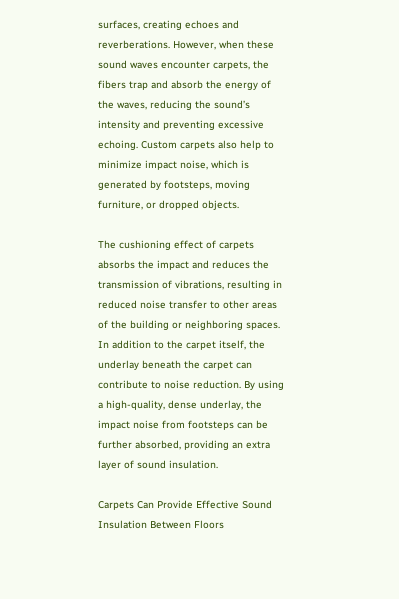surfaces, creating echoes and reverberations. However, when these sound waves encounter carpets, the fibers trap and absorb the energy of the waves, reducing the sound’s intensity and preventing excessive echoing. Custom carpets also help to minimize impact noise, which is generated by footsteps, moving furniture, or dropped objects.

The cushioning effect of carpets absorbs the impact and reduces the transmission of vibrations, resulting in reduced noise transfer to other areas of the building or neighboring spaces. In addition to the carpet itself, the underlay beneath the carpet can contribute to noise reduction. By using a high-quality, dense underlay, the impact noise from footsteps can be further absorbed, providing an extra layer of sound insulation.

Carpets Can Provide Effective Sound Insulation Between Floors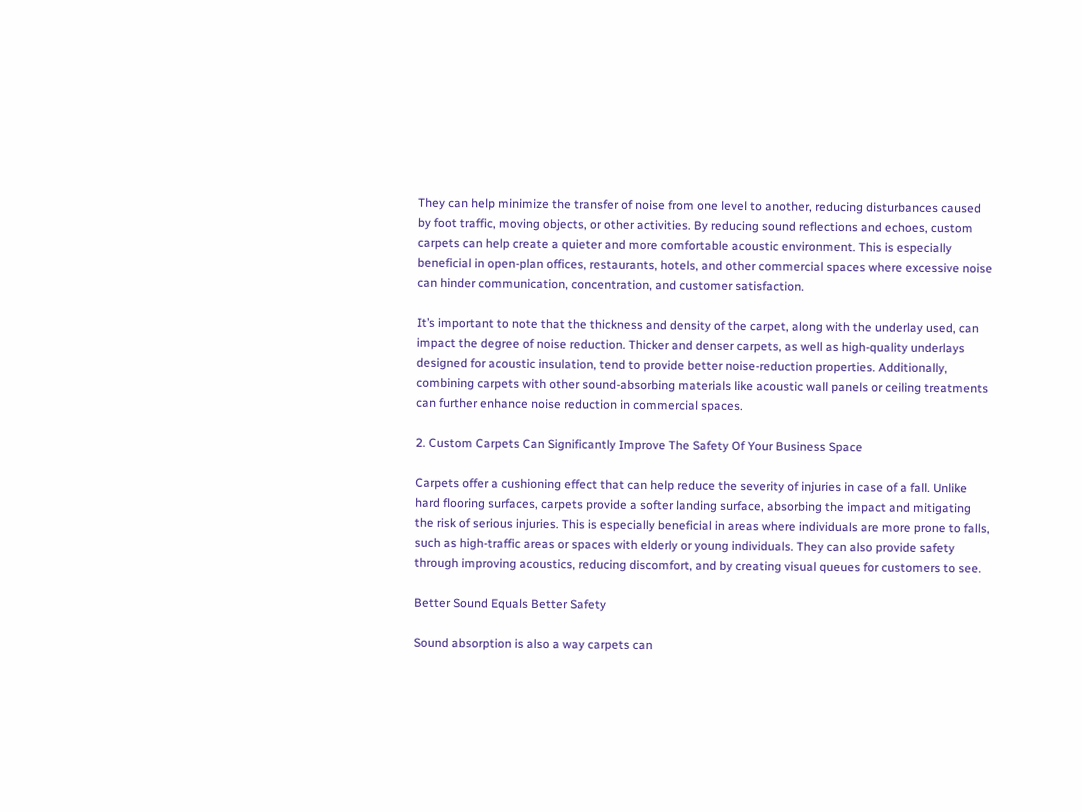They can help minimize the transfer of noise from one level to another, reducing disturbances caused by foot traffic, moving objects, or other activities. By reducing sound reflections and echoes, custom carpets can help create a quieter and more comfortable acoustic environment. This is especially beneficial in open-plan offices, restaurants, hotels, and other commercial spaces where excessive noise can hinder communication, concentration, and customer satisfaction.

It’s important to note that the thickness and density of the carpet, along with the underlay used, can impact the degree of noise reduction. Thicker and denser carpets, as well as high-quality underlays designed for acoustic insulation, tend to provide better noise-reduction properties. Additionally, combining carpets with other sound-absorbing materials like acoustic wall panels or ceiling treatments can further enhance noise reduction in commercial spaces.

2. Custom Carpets Can Significantly Improve The Safety Of Your Business Space

Carpets offer a cushioning effect that can help reduce the severity of injuries in case of a fall. Unlike hard flooring surfaces, carpets provide a softer landing surface, absorbing the impact and mitigating the risk of serious injuries. This is especially beneficial in areas where individuals are more prone to falls, such as high-traffic areas or spaces with elderly or young individuals. They can also provide safety through improving acoustics, reducing discomfort, and by creating visual queues for customers to see.

Better Sound Equals Better Safety

Sound absorption is also a way carpets can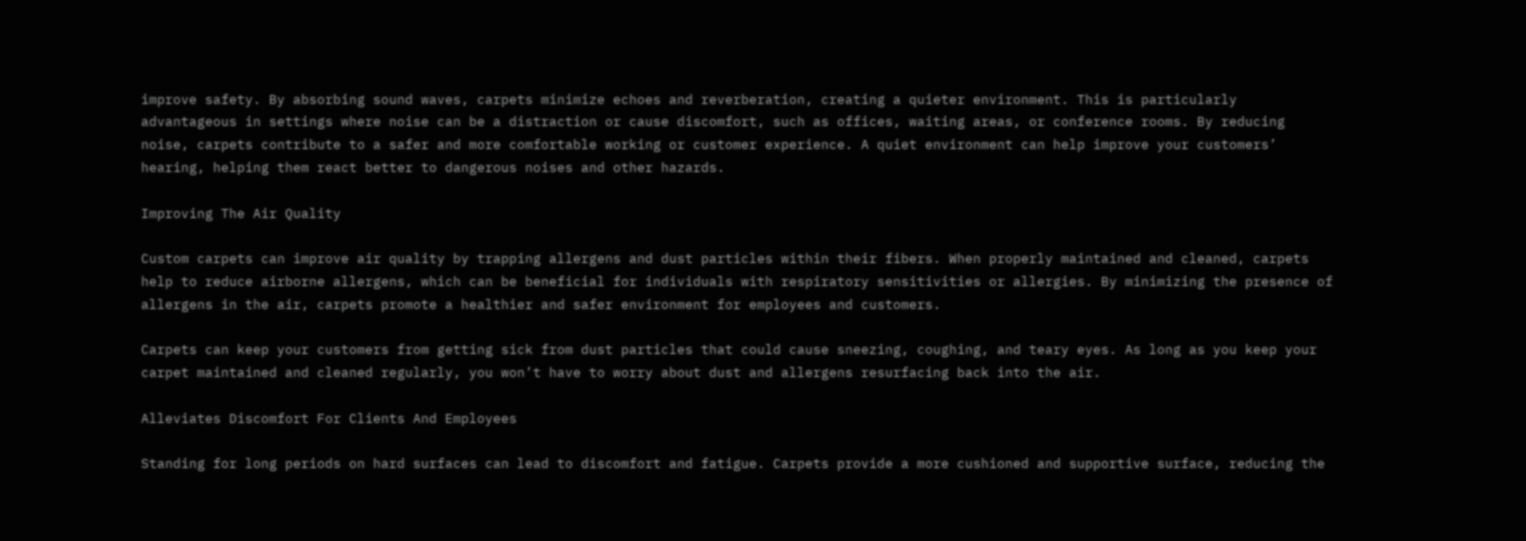improve safety. By absorbing sound waves, carpets minimize echoes and reverberation, creating a quieter environment. This is particularly advantageous in settings where noise can be a distraction or cause discomfort, such as offices, waiting areas, or conference rooms. By reducing noise, carpets contribute to a safer and more comfortable working or customer experience. A quiet environment can help improve your customers’ hearing, helping them react better to dangerous noises and other hazards.

Improving The Air Quality

Custom carpets can improve air quality by trapping allergens and dust particles within their fibers. When properly maintained and cleaned, carpets help to reduce airborne allergens, which can be beneficial for individuals with respiratory sensitivities or allergies. By minimizing the presence of allergens in the air, carpets promote a healthier and safer environment for employees and customers.

Carpets can keep your customers from getting sick from dust particles that could cause sneezing, coughing, and teary eyes. As long as you keep your carpet maintained and cleaned regularly, you won’t have to worry about dust and allergens resurfacing back into the air.

Alleviates Discomfort For Clients And Employees

Standing for long periods on hard surfaces can lead to discomfort and fatigue. Carpets provide a more cushioned and supportive surface, reducing the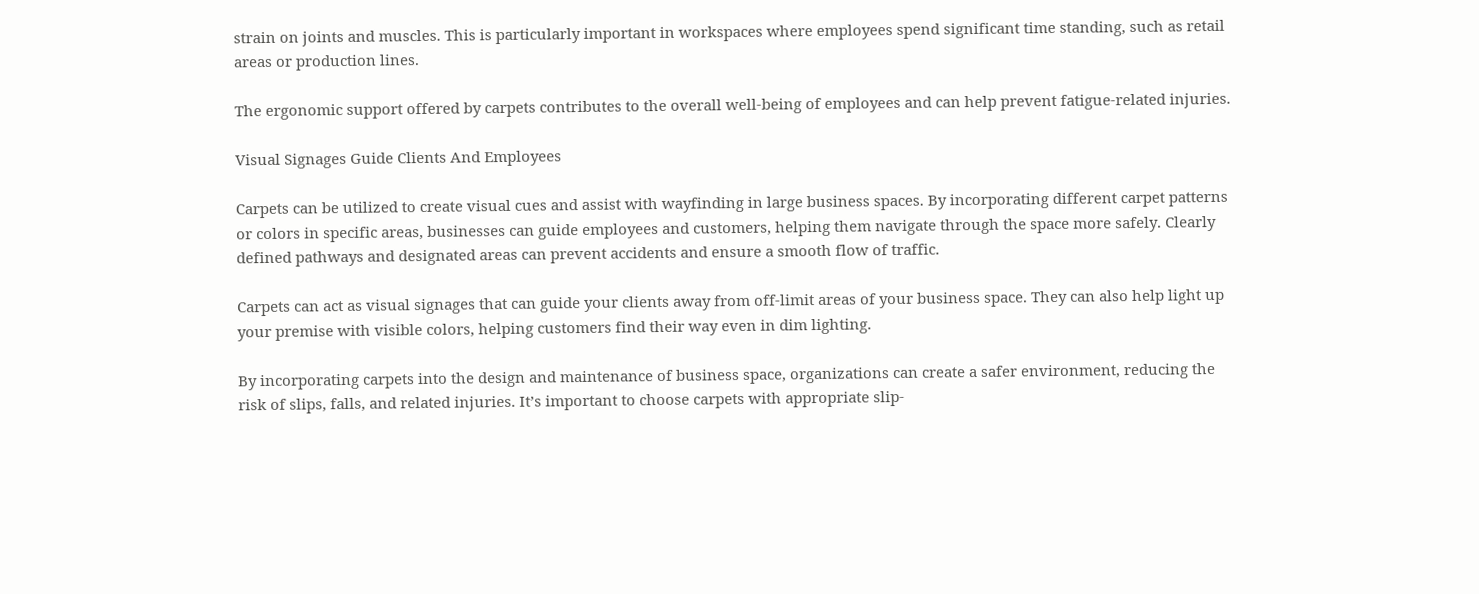strain on joints and muscles. This is particularly important in workspaces where employees spend significant time standing, such as retail areas or production lines.

The ergonomic support offered by carpets contributes to the overall well-being of employees and can help prevent fatigue-related injuries.

Visual Signages Guide Clients And Employees

Carpets can be utilized to create visual cues and assist with wayfinding in large business spaces. By incorporating different carpet patterns or colors in specific areas, businesses can guide employees and customers, helping them navigate through the space more safely. Clearly defined pathways and designated areas can prevent accidents and ensure a smooth flow of traffic.

Carpets can act as visual signages that can guide your clients away from off-limit areas of your business space. They can also help light up your premise with visible colors, helping customers find their way even in dim lighting.

By incorporating carpets into the design and maintenance of business space, organizations can create a safer environment, reducing the risk of slips, falls, and related injuries. It’s important to choose carpets with appropriate slip-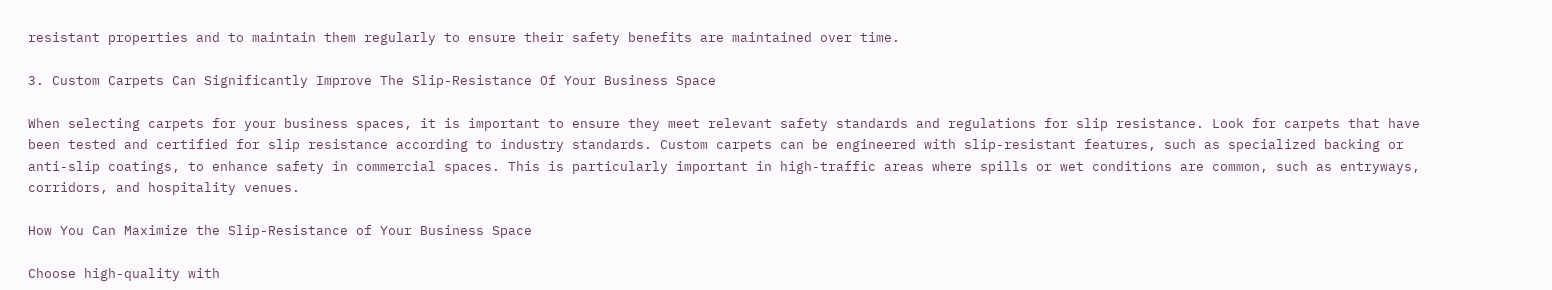resistant properties and to maintain them regularly to ensure their safety benefits are maintained over time.

3. Custom Carpets Can Significantly Improve The Slip-Resistance Of Your Business Space

When selecting carpets for your business spaces, it is important to ensure they meet relevant safety standards and regulations for slip resistance. Look for carpets that have been tested and certified for slip resistance according to industry standards. Custom carpets can be engineered with slip-resistant features, such as specialized backing or anti-slip coatings, to enhance safety in commercial spaces. This is particularly important in high-traffic areas where spills or wet conditions are common, such as entryways, corridors, and hospitality venues.

How You Can Maximize the Slip-Resistance of Your Business Space

Choose high-quality with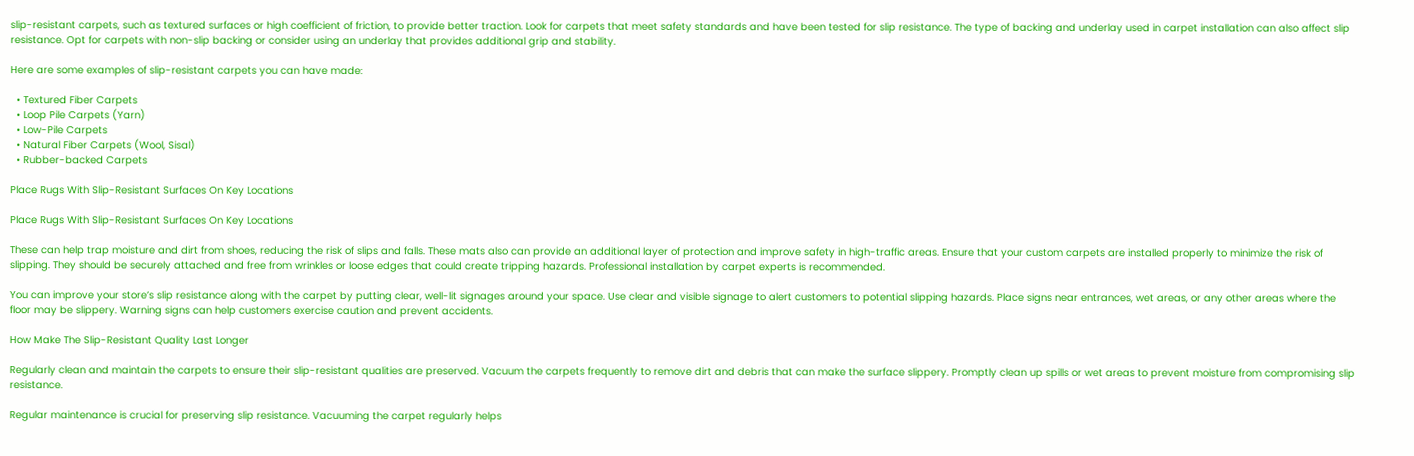slip-resistant carpets, such as textured surfaces or high coefficient of friction, to provide better traction. Look for carpets that meet safety standards and have been tested for slip resistance. The type of backing and underlay used in carpet installation can also affect slip resistance. Opt for carpets with non-slip backing or consider using an underlay that provides additional grip and stability.

Here are some examples of slip-resistant carpets you can have made:

  • Textured Fiber Carpets
  • Loop Pile Carpets (Yarn)
  • Low-Pile Carpets
  • Natural Fiber Carpets (Wool, Sisal)
  • Rubber-backed Carpets

Place Rugs With Slip-Resistant Surfaces On Key Locations

Place Rugs With Slip-Resistant Surfaces On Key Locations

These can help trap moisture and dirt from shoes, reducing the risk of slips and falls. These mats also can provide an additional layer of protection and improve safety in high-traffic areas. Ensure that your custom carpets are installed properly to minimize the risk of slipping. They should be securely attached and free from wrinkles or loose edges that could create tripping hazards. Professional installation by carpet experts is recommended.

You can improve your store’s slip resistance along with the carpet by putting clear, well-lit signages around your space. Use clear and visible signage to alert customers to potential slipping hazards. Place signs near entrances, wet areas, or any other areas where the floor may be slippery. Warning signs can help customers exercise caution and prevent accidents.

How Make The Slip-Resistant Quality Last Longer

Regularly clean and maintain the carpets to ensure their slip-resistant qualities are preserved. Vacuum the carpets frequently to remove dirt and debris that can make the surface slippery. Promptly clean up spills or wet areas to prevent moisture from compromising slip resistance.

Regular maintenance is crucial for preserving slip resistance. Vacuuming the carpet regularly helps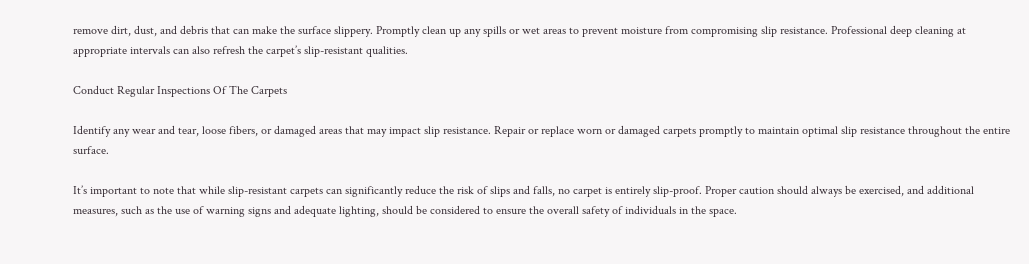remove dirt, dust, and debris that can make the surface slippery. Promptly clean up any spills or wet areas to prevent moisture from compromising slip resistance. Professional deep cleaning at appropriate intervals can also refresh the carpet’s slip-resistant qualities.

Conduct Regular Inspections Of The Carpets

Identify any wear and tear, loose fibers, or damaged areas that may impact slip resistance. Repair or replace worn or damaged carpets promptly to maintain optimal slip resistance throughout the entire surface.

It’s important to note that while slip-resistant carpets can significantly reduce the risk of slips and falls, no carpet is entirely slip-proof. Proper caution should always be exercised, and additional measures, such as the use of warning signs and adequate lighting, should be considered to ensure the overall safety of individuals in the space.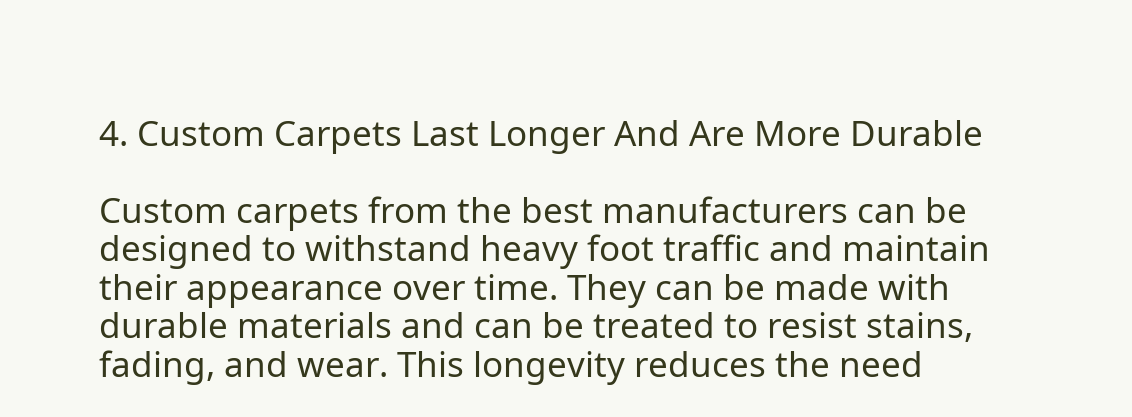4. Custom Carpets Last Longer And Are More Durable

Custom carpets from the best manufacturers can be designed to withstand heavy foot traffic and maintain their appearance over time. They can be made with durable materials and can be treated to resist stains, fading, and wear. This longevity reduces the need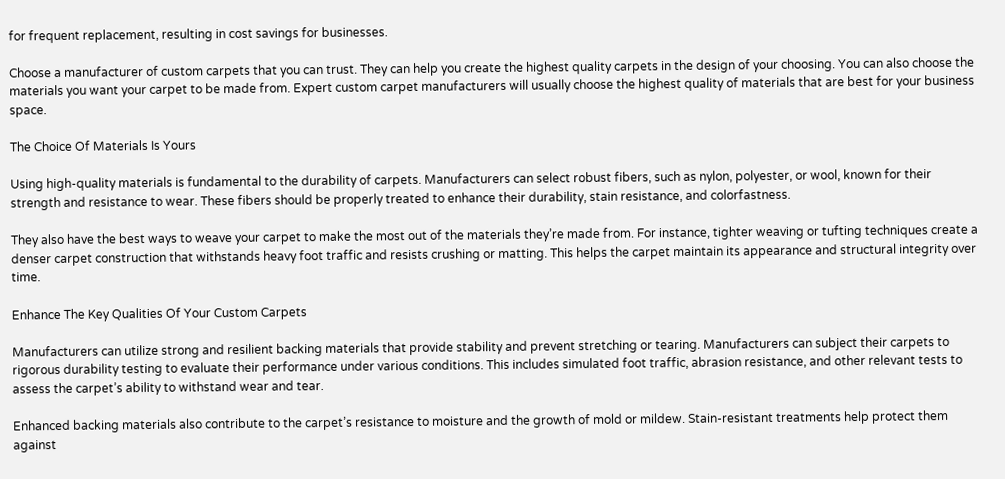for frequent replacement, resulting in cost savings for businesses.

Choose a manufacturer of custom carpets that you can trust. They can help you create the highest quality carpets in the design of your choosing. You can also choose the materials you want your carpet to be made from. Expert custom carpet manufacturers will usually choose the highest quality of materials that are best for your business space.

The Choice Of Materials Is Yours

Using high-quality materials is fundamental to the durability of carpets. Manufacturers can select robust fibers, such as nylon, polyester, or wool, known for their strength and resistance to wear. These fibers should be properly treated to enhance their durability, stain resistance, and colorfastness.

They also have the best ways to weave your carpet to make the most out of the materials they’re made from. For instance, tighter weaving or tufting techniques create a denser carpet construction that withstands heavy foot traffic and resists crushing or matting. This helps the carpet maintain its appearance and structural integrity over time.

Enhance The Key Qualities Of Your Custom Carpets

Manufacturers can utilize strong and resilient backing materials that provide stability and prevent stretching or tearing. Manufacturers can subject their carpets to rigorous durability testing to evaluate their performance under various conditions. This includes simulated foot traffic, abrasion resistance, and other relevant tests to assess the carpet’s ability to withstand wear and tear.

Enhanced backing materials also contribute to the carpet’s resistance to moisture and the growth of mold or mildew. Stain-resistant treatments help protect them against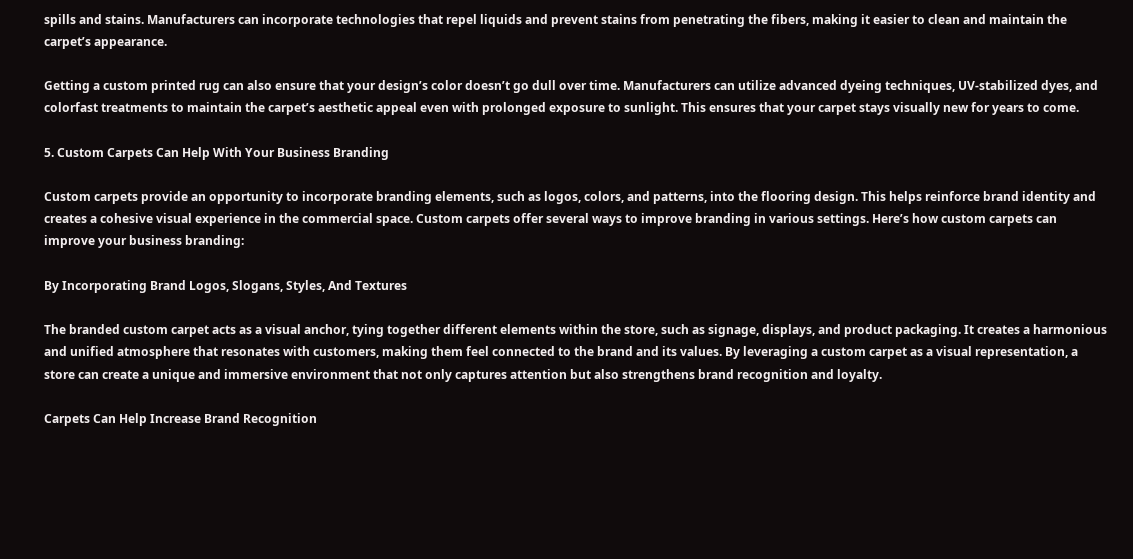spills and stains. Manufacturers can incorporate technologies that repel liquids and prevent stains from penetrating the fibers, making it easier to clean and maintain the carpet’s appearance.

Getting a custom printed rug can also ensure that your design’s color doesn’t go dull over time. Manufacturers can utilize advanced dyeing techniques, UV-stabilized dyes, and colorfast treatments to maintain the carpet’s aesthetic appeal even with prolonged exposure to sunlight. This ensures that your carpet stays visually new for years to come.

5. Custom Carpets Can Help With Your Business Branding

Custom carpets provide an opportunity to incorporate branding elements, such as logos, colors, and patterns, into the flooring design. This helps reinforce brand identity and creates a cohesive visual experience in the commercial space. Custom carpets offer several ways to improve branding in various settings. Here’s how custom carpets can improve your business branding:

By Incorporating Brand Logos, Slogans, Styles, And Textures

The branded custom carpet acts as a visual anchor, tying together different elements within the store, such as signage, displays, and product packaging. It creates a harmonious and unified atmosphere that resonates with customers, making them feel connected to the brand and its values. By leveraging a custom carpet as a visual representation, a store can create a unique and immersive environment that not only captures attention but also strengthens brand recognition and loyalty.

Carpets Can Help Increase Brand Recognition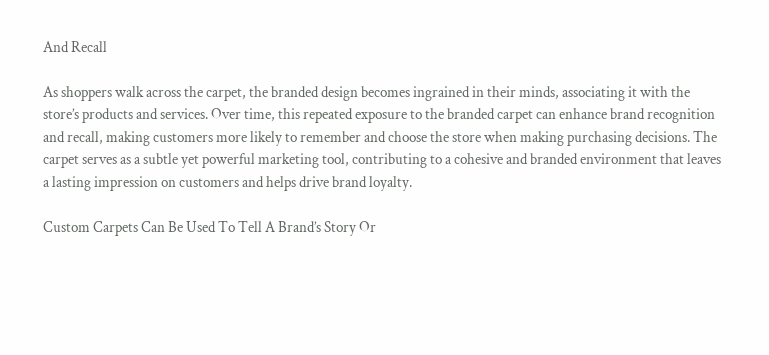And Recall

As shoppers walk across the carpet, the branded design becomes ingrained in their minds, associating it with the store’s products and services. Over time, this repeated exposure to the branded carpet can enhance brand recognition and recall, making customers more likely to remember and choose the store when making purchasing decisions. The carpet serves as a subtle yet powerful marketing tool, contributing to a cohesive and branded environment that leaves a lasting impression on customers and helps drive brand loyalty.

Custom Carpets Can Be Used To Tell A Brand’s Story Or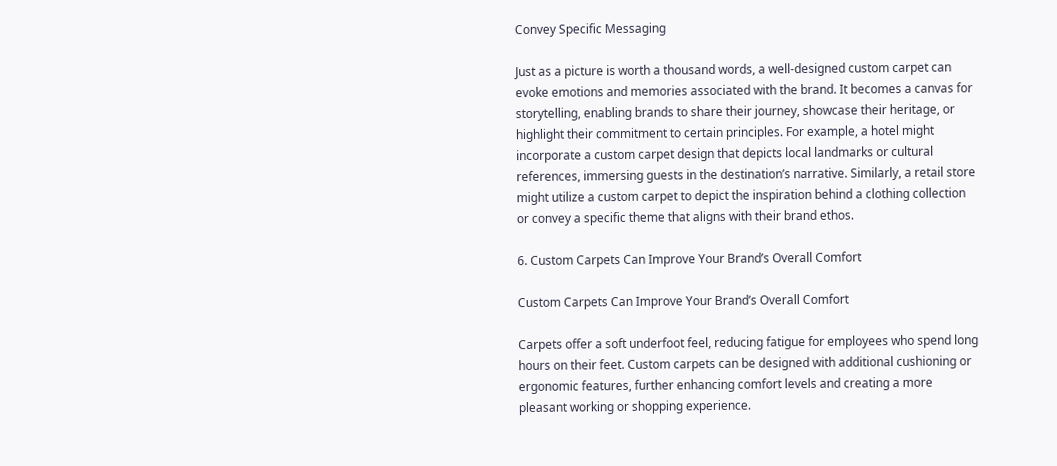Convey Specific Messaging

Just as a picture is worth a thousand words, a well-designed custom carpet can evoke emotions and memories associated with the brand. It becomes a canvas for storytelling, enabling brands to share their journey, showcase their heritage, or highlight their commitment to certain principles. For example, a hotel might incorporate a custom carpet design that depicts local landmarks or cultural references, immersing guests in the destination’s narrative. Similarly, a retail store might utilize a custom carpet to depict the inspiration behind a clothing collection or convey a specific theme that aligns with their brand ethos.

6. Custom Carpets Can Improve Your Brand’s Overall Comfort

Custom Carpets Can Improve Your Brand’s Overall Comfort

Carpets offer a soft underfoot feel, reducing fatigue for employees who spend long hours on their feet. Custom carpets can be designed with additional cushioning or ergonomic features, further enhancing comfort levels and creating a more pleasant working or shopping experience.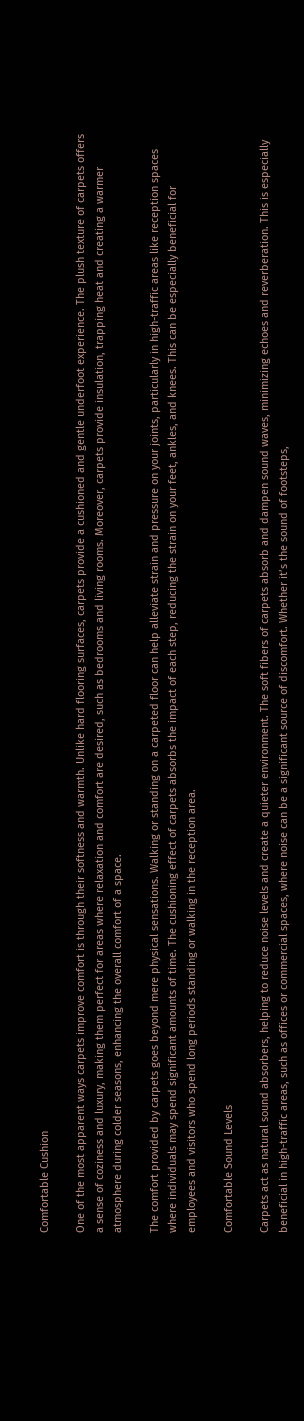Comfortable Cushion

One of the most apparent ways carpets improve comfort is through their softness and warmth. Unlike hard flooring surfaces, carpets provide a cushioned and gentle underfoot experience. The plush texture of carpets offers a sense of coziness and luxury, making them perfect for areas where relaxation and comfort are desired, such as bedrooms and living rooms. Moreover, carpets provide insulation, trapping heat and creating a warmer atmosphere during colder seasons, enhancing the overall comfort of a space.

The comfort provided by carpets goes beyond mere physical sensations. Walking or standing on a carpeted floor can help alleviate strain and pressure on your joints, particularly in high-traffic areas like reception spaces where individuals may spend significant amounts of time. The cushioning effect of carpets absorbs the impact of each step, reducing the strain on your feet, ankles, and knees. This can be especially beneficial for employees and visitors who spend long periods standing or walking in the reception area.

Comfortable Sound Levels

Carpets act as natural sound absorbers, helping to reduce noise levels and create a quieter environment. The soft fibers of carpets absorb and dampen sound waves, minimizing echoes and reverberation. This is especially beneficial in high-traffic areas, such as offices or commercial spaces, where noise can be a significant source of discomfort. Whether it’s the sound of footsteps,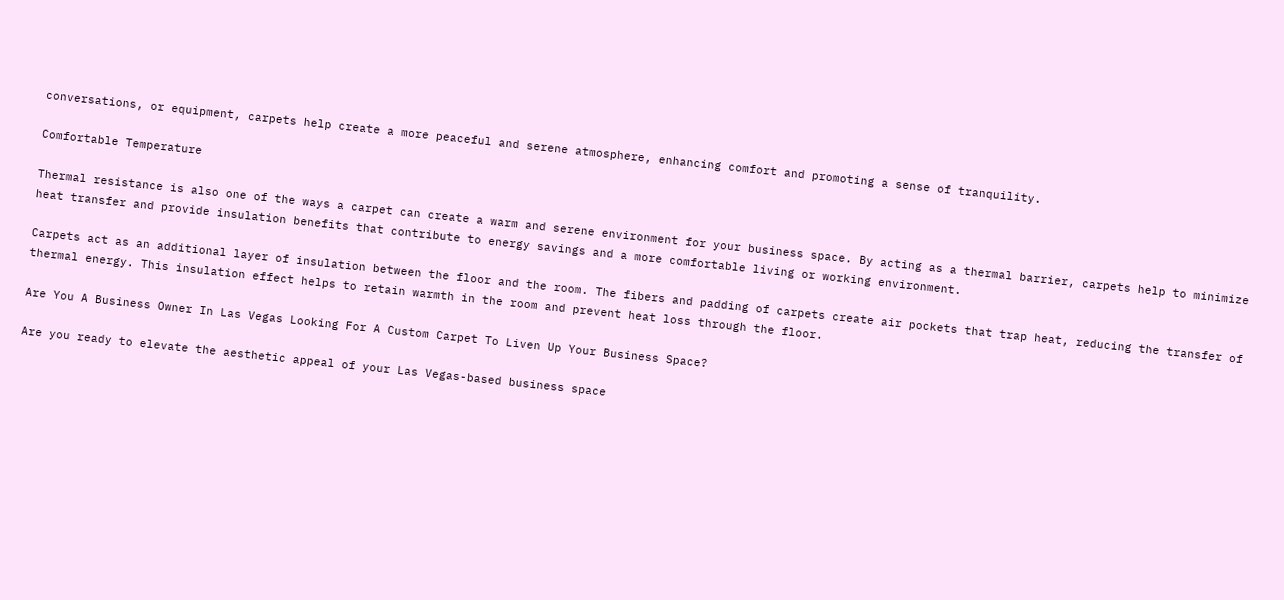conversations, or equipment, carpets help create a more peaceful and serene atmosphere, enhancing comfort and promoting a sense of tranquility.

Comfortable Temperature

Thermal resistance is also one of the ways a carpet can create a warm and serene environment for your business space. By acting as a thermal barrier, carpets help to minimize heat transfer and provide insulation benefits that contribute to energy savings and a more comfortable living or working environment.

Carpets act as an additional layer of insulation between the floor and the room. The fibers and padding of carpets create air pockets that trap heat, reducing the transfer of thermal energy. This insulation effect helps to retain warmth in the room and prevent heat loss through the floor.

Are You A Business Owner In Las Vegas Looking For A Custom Carpet To Liven Up Your Business Space?

Are you ready to elevate the aesthetic appeal of your Las Vegas-based business space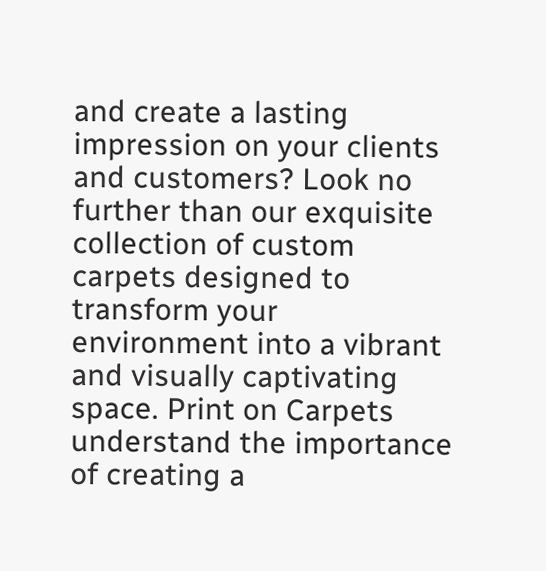and create a lasting impression on your clients and customers? Look no further than our exquisite collection of custom carpets designed to transform your environment into a vibrant and visually captivating space. Print on Carpets understand the importance of creating a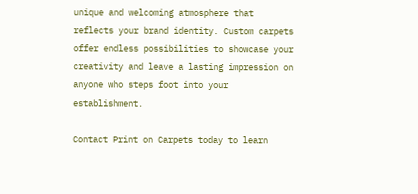unique and welcoming atmosphere that reflects your brand identity. Custom carpets offer endless possibilities to showcase your creativity and leave a lasting impression on anyone who steps foot into your establishment.

Contact Print on Carpets today to learn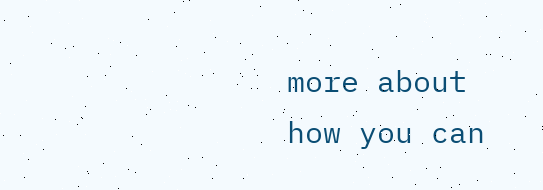more about how you can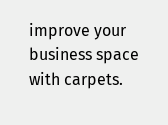improve your business space with carpets.